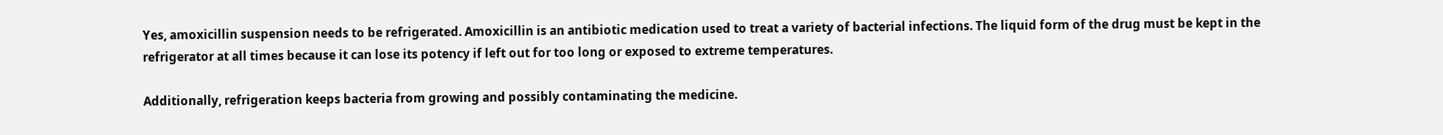Yes, amoxicillin suspension needs to be refrigerated. Amoxicillin is an antibiotic medication used to treat a variety of bacterial infections. The liquid form of the drug must be kept in the refrigerator at all times because it can lose its potency if left out for too long or exposed to extreme temperatures.

Additionally, refrigeration keeps bacteria from growing and possibly contaminating the medicine.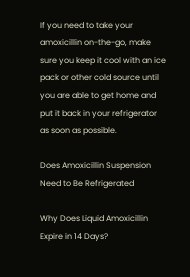If you need to take your amoxicillin on-the-go, make sure you keep it cool with an ice pack or other cold source until you are able to get home and put it back in your refrigerator as soon as possible.

Does Amoxicillin Suspension Need to Be Refrigerated

Why Does Liquid Amoxicillin Expire in 14 Days?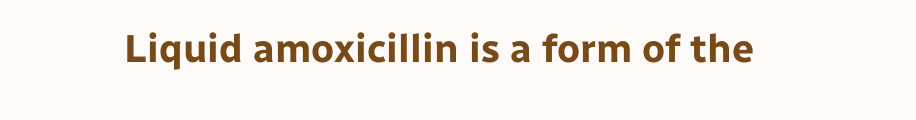Liquid amoxicillin is a form of the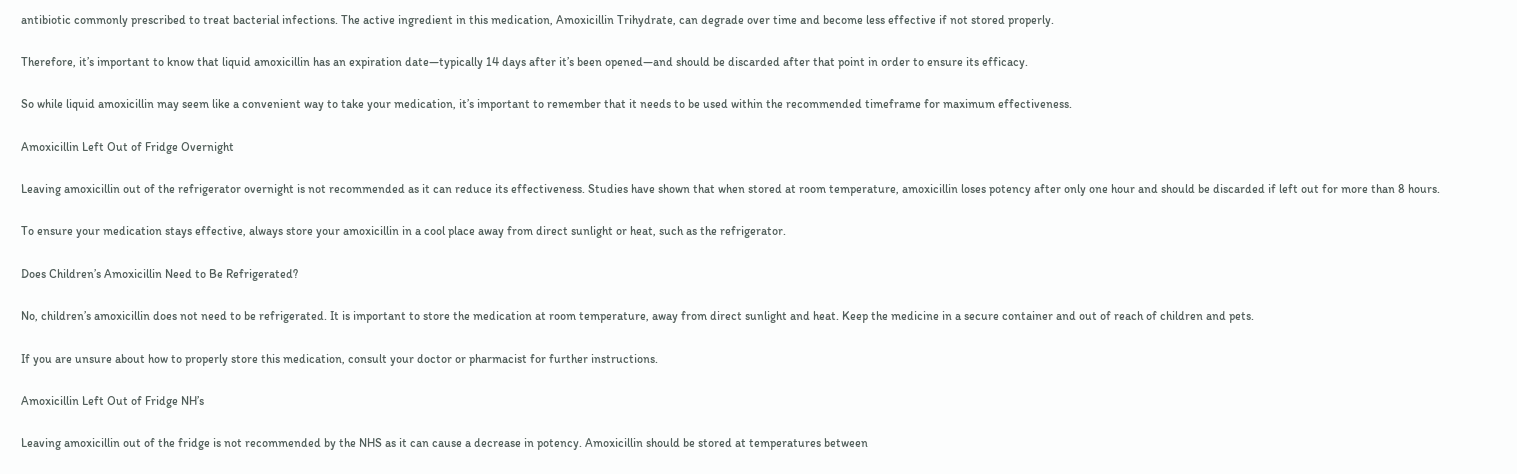antibiotic commonly prescribed to treat bacterial infections. The active ingredient in this medication, Amoxicillin Trihydrate, can degrade over time and become less effective if not stored properly.

Therefore, it’s important to know that liquid amoxicillin has an expiration date—typically 14 days after it’s been opened—and should be discarded after that point in order to ensure its efficacy.

So while liquid amoxicillin may seem like a convenient way to take your medication, it’s important to remember that it needs to be used within the recommended timeframe for maximum effectiveness.

Amoxicillin Left Out of Fridge Overnight

Leaving amoxicillin out of the refrigerator overnight is not recommended as it can reduce its effectiveness. Studies have shown that when stored at room temperature, amoxicillin loses potency after only one hour and should be discarded if left out for more than 8 hours.

To ensure your medication stays effective, always store your amoxicillin in a cool place away from direct sunlight or heat, such as the refrigerator.

Does Children’s Amoxicillin Need to Be Refrigerated?

No, children’s amoxicillin does not need to be refrigerated. It is important to store the medication at room temperature, away from direct sunlight and heat. Keep the medicine in a secure container and out of reach of children and pets.

If you are unsure about how to properly store this medication, consult your doctor or pharmacist for further instructions.

Amoxicillin Left Out of Fridge NH’s

Leaving amoxicillin out of the fridge is not recommended by the NHS as it can cause a decrease in potency. Amoxicillin should be stored at temperatures between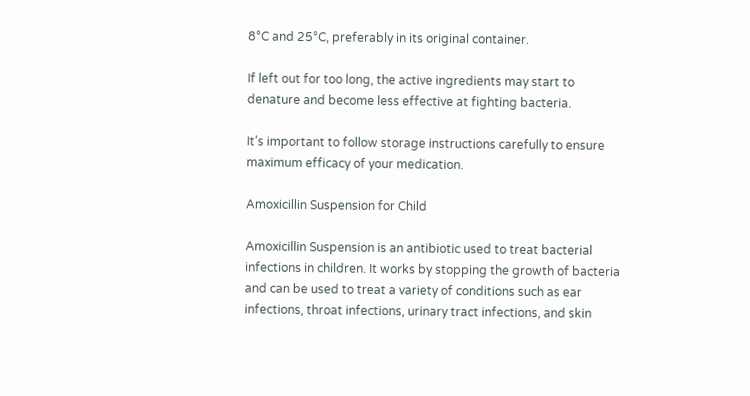8°C and 25°C, preferably in its original container.

If left out for too long, the active ingredients may start to denature and become less effective at fighting bacteria.

It’s important to follow storage instructions carefully to ensure maximum efficacy of your medication.

Amoxicillin Suspension for Child

Amoxicillin Suspension is an antibiotic used to treat bacterial infections in children. It works by stopping the growth of bacteria and can be used to treat a variety of conditions such as ear infections, throat infections, urinary tract infections, and skin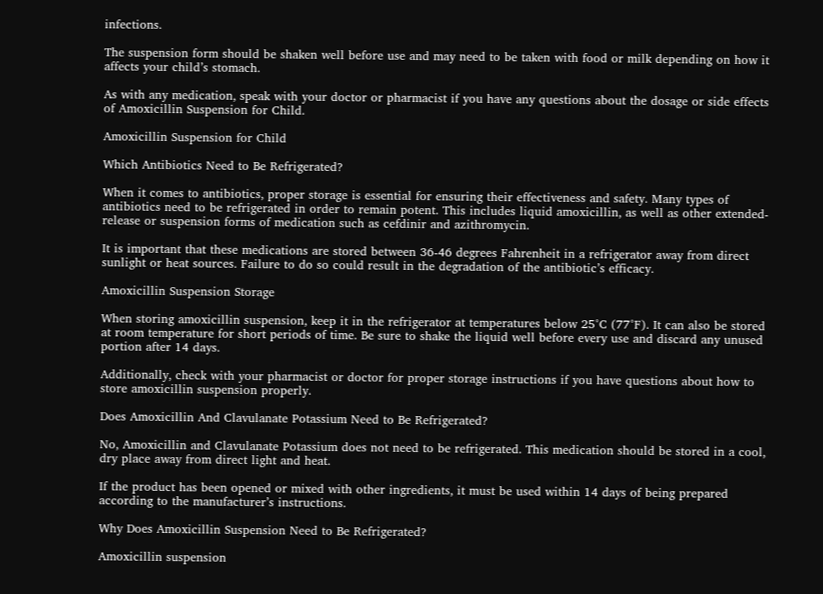infections.

The suspension form should be shaken well before use and may need to be taken with food or milk depending on how it affects your child’s stomach.

As with any medication, speak with your doctor or pharmacist if you have any questions about the dosage or side effects of Amoxicillin Suspension for Child.

Amoxicillin Suspension for Child

Which Antibiotics Need to Be Refrigerated?

When it comes to antibiotics, proper storage is essential for ensuring their effectiveness and safety. Many types of antibiotics need to be refrigerated in order to remain potent. This includes liquid amoxicillin, as well as other extended-release or suspension forms of medication such as cefdinir and azithromycin.

It is important that these medications are stored between 36-46 degrees Fahrenheit in a refrigerator away from direct sunlight or heat sources. Failure to do so could result in the degradation of the antibiotic’s efficacy.

Amoxicillin Suspension Storage

When storing amoxicillin suspension, keep it in the refrigerator at temperatures below 25°C (77°F). It can also be stored at room temperature for short periods of time. Be sure to shake the liquid well before every use and discard any unused portion after 14 days.

Additionally, check with your pharmacist or doctor for proper storage instructions if you have questions about how to store amoxicillin suspension properly.

Does Amoxicillin And Clavulanate Potassium Need to Be Refrigerated?

No, Amoxicillin and Clavulanate Potassium does not need to be refrigerated. This medication should be stored in a cool, dry place away from direct light and heat.

If the product has been opened or mixed with other ingredients, it must be used within 14 days of being prepared according to the manufacturer’s instructions.

Why Does Amoxicillin Suspension Need to Be Refrigerated?

Amoxicillin suspension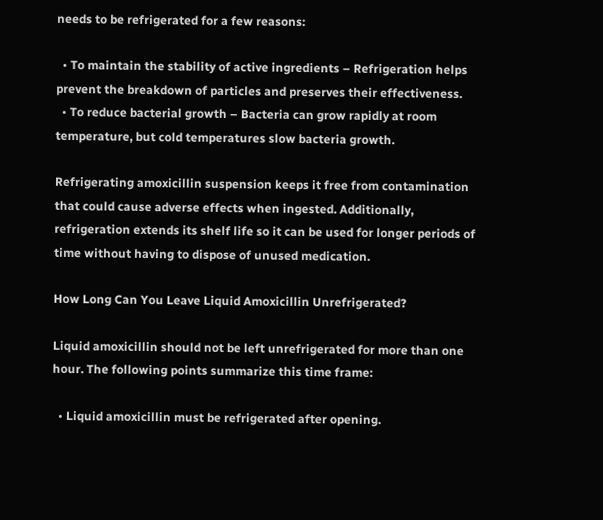needs to be refrigerated for a few reasons:

  • To maintain the stability of active ingredients – Refrigeration helps prevent the breakdown of particles and preserves their effectiveness.
  • To reduce bacterial growth – Bacteria can grow rapidly at room temperature, but cold temperatures slow bacteria growth.

Refrigerating amoxicillin suspension keeps it free from contamination that could cause adverse effects when ingested. Additionally, refrigeration extends its shelf life so it can be used for longer periods of time without having to dispose of unused medication.

How Long Can You Leave Liquid Amoxicillin Unrefrigerated?

Liquid amoxicillin should not be left unrefrigerated for more than one hour. The following points summarize this time frame:

  • Liquid amoxicillin must be refrigerated after opening.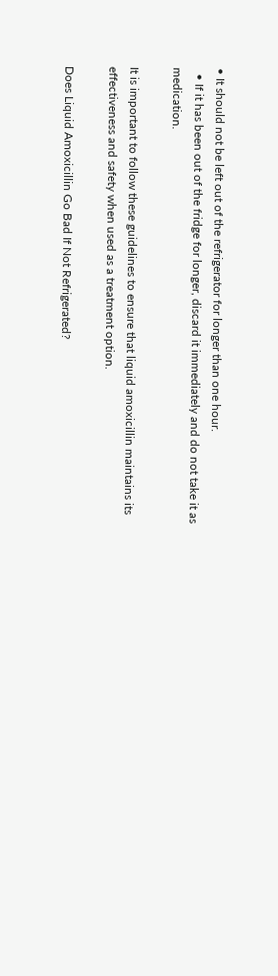• It should not be left out of the refrigerator for longer than one hour.
  • If it has been out of the fridge for longer, discard it immediately and do not take it as medication.

It is important to follow these guidelines to ensure that liquid amoxicillin maintains its effectiveness and safety when used as a treatment option.

Does Liquid Amoxicillin Go Bad If Not Refrigerated?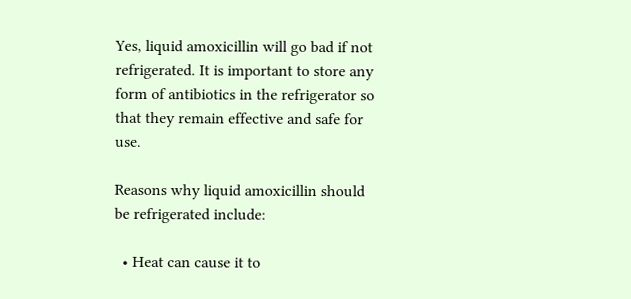Yes, liquid amoxicillin will go bad if not refrigerated. It is important to store any form of antibiotics in the refrigerator so that they remain effective and safe for use.

Reasons why liquid amoxicillin should be refrigerated include:

  • Heat can cause it to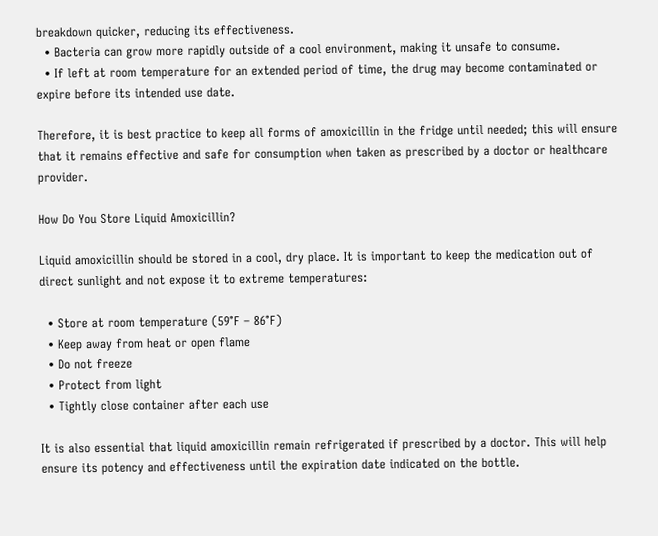breakdown quicker, reducing its effectiveness.
  • Bacteria can grow more rapidly outside of a cool environment, making it unsafe to consume.
  • If left at room temperature for an extended period of time, the drug may become contaminated or expire before its intended use date.

Therefore, it is best practice to keep all forms of amoxicillin in the fridge until needed; this will ensure that it remains effective and safe for consumption when taken as prescribed by a doctor or healthcare provider.

How Do You Store Liquid Amoxicillin?

Liquid amoxicillin should be stored in a cool, dry place. It is important to keep the medication out of direct sunlight and not expose it to extreme temperatures:

  • Store at room temperature (59°F – 86°F)
  • Keep away from heat or open flame
  • Do not freeze
  • Protect from light
  • Tightly close container after each use

It is also essential that liquid amoxicillin remain refrigerated if prescribed by a doctor. This will help ensure its potency and effectiveness until the expiration date indicated on the bottle.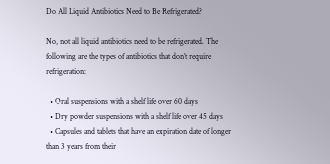Do All Liquid Antibiotics Need to Be Refrigerated?

No, not all liquid antibiotics need to be refrigerated. The following are the types of antibiotics that don’t require refrigeration:

  • Oral suspensions with a shelf life over 60 days
  • Dry powder suspensions with a shelf life over 45 days
  • Capsules and tablets that have an expiration date of longer than 3 years from their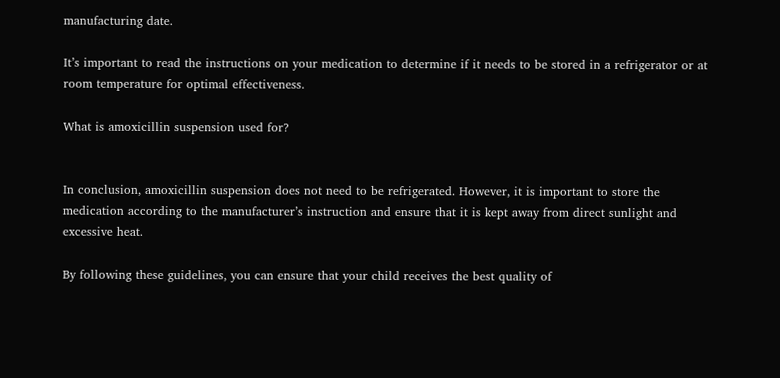manufacturing date.

It’s important to read the instructions on your medication to determine if it needs to be stored in a refrigerator or at room temperature for optimal effectiveness.

What is amoxicillin suspension used for?


In conclusion, amoxicillin suspension does not need to be refrigerated. However, it is important to store the medication according to the manufacturer’s instruction and ensure that it is kept away from direct sunlight and excessive heat.

By following these guidelines, you can ensure that your child receives the best quality of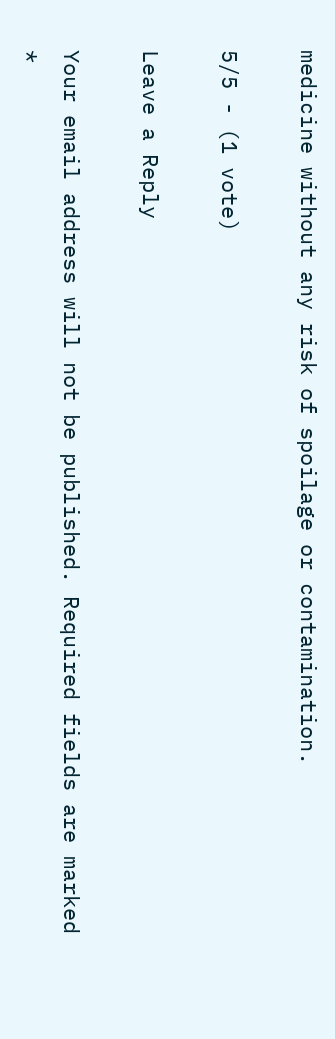medicine without any risk of spoilage or contamination.

5/5 - (1 vote)

Leave a Reply

Your email address will not be published. Required fields are marked *